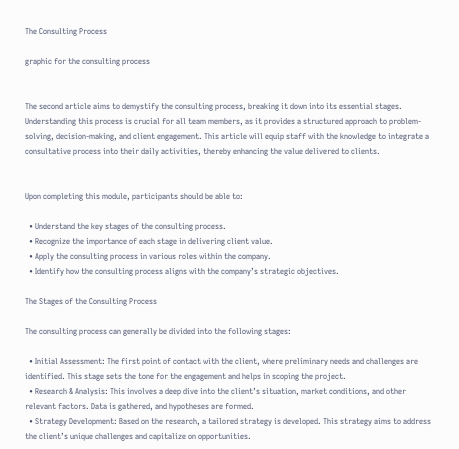The Consulting Process

graphic for the consulting process


The second article aims to demystify the consulting process, breaking it down into its essential stages. Understanding this process is crucial for all team members, as it provides a structured approach to problem-solving, decision-making, and client engagement. This article will equip staff with the knowledge to integrate a consultative process into their daily activities, thereby enhancing the value delivered to clients.


Upon completing this module, participants should be able to:

  • Understand the key stages of the consulting process.
  • Recognize the importance of each stage in delivering client value.
  • Apply the consulting process in various roles within the company.
  • Identify how the consulting process aligns with the company’s strategic objectives.

The Stages of the Consulting Process

The consulting process can generally be divided into the following stages:

  • Initial Assessment: The first point of contact with the client, where preliminary needs and challenges are identified. This stage sets the tone for the engagement and helps in scoping the project.
  • Research & Analysis: This involves a deep dive into the client’s situation, market conditions, and other relevant factors. Data is gathered, and hypotheses are formed.
  • Strategy Development: Based on the research, a tailored strategy is developed. This strategy aims to address the client’s unique challenges and capitalize on opportunities.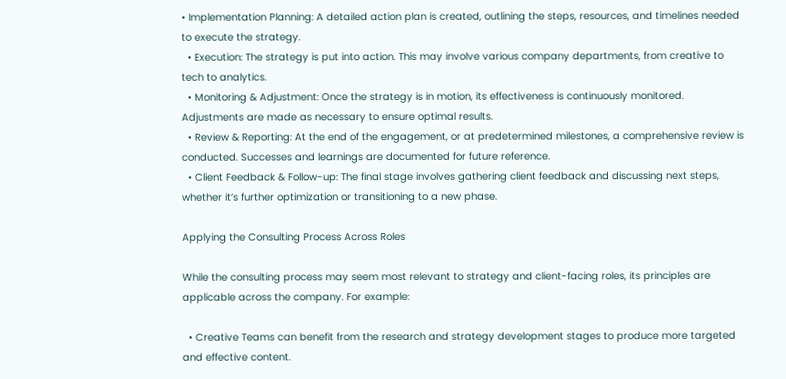• Implementation Planning: A detailed action plan is created, outlining the steps, resources, and timelines needed to execute the strategy.
  • Execution: The strategy is put into action. This may involve various company departments, from creative to tech to analytics.
  • Monitoring & Adjustment: Once the strategy is in motion, its effectiveness is continuously monitored. Adjustments are made as necessary to ensure optimal results.
  • Review & Reporting: At the end of the engagement, or at predetermined milestones, a comprehensive review is conducted. Successes and learnings are documented for future reference.
  • Client Feedback & Follow-up: The final stage involves gathering client feedback and discussing next steps, whether it’s further optimization or transitioning to a new phase.

Applying the Consulting Process Across Roles

While the consulting process may seem most relevant to strategy and client-facing roles, its principles are applicable across the company. For example:

  • Creative Teams can benefit from the research and strategy development stages to produce more targeted and effective content.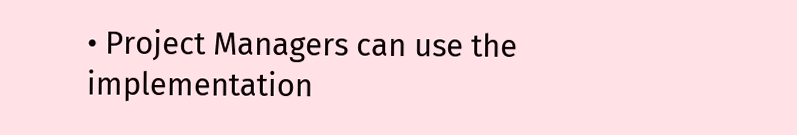• Project Managers can use the implementation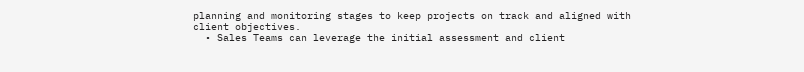planning and monitoring stages to keep projects on track and aligned with client objectives.
  • Sales Teams can leverage the initial assessment and client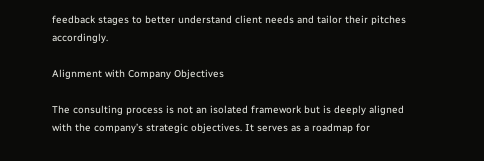feedback stages to better understand client needs and tailor their pitches accordingly.

Alignment with Company Objectives

The consulting process is not an isolated framework but is deeply aligned with the company’s strategic objectives. It serves as a roadmap for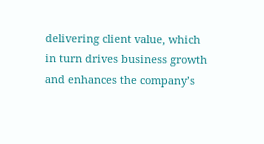delivering client value, which in turn drives business growth and enhances the company’s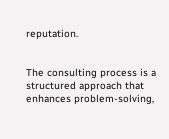reputation.


The consulting process is a structured approach that enhances problem-solving,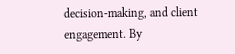decision-making, and client engagement. By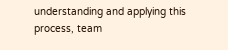understanding and applying this process, team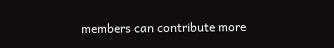members can contribute more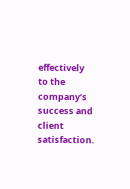effectively to the company’s success and client satisfaction.